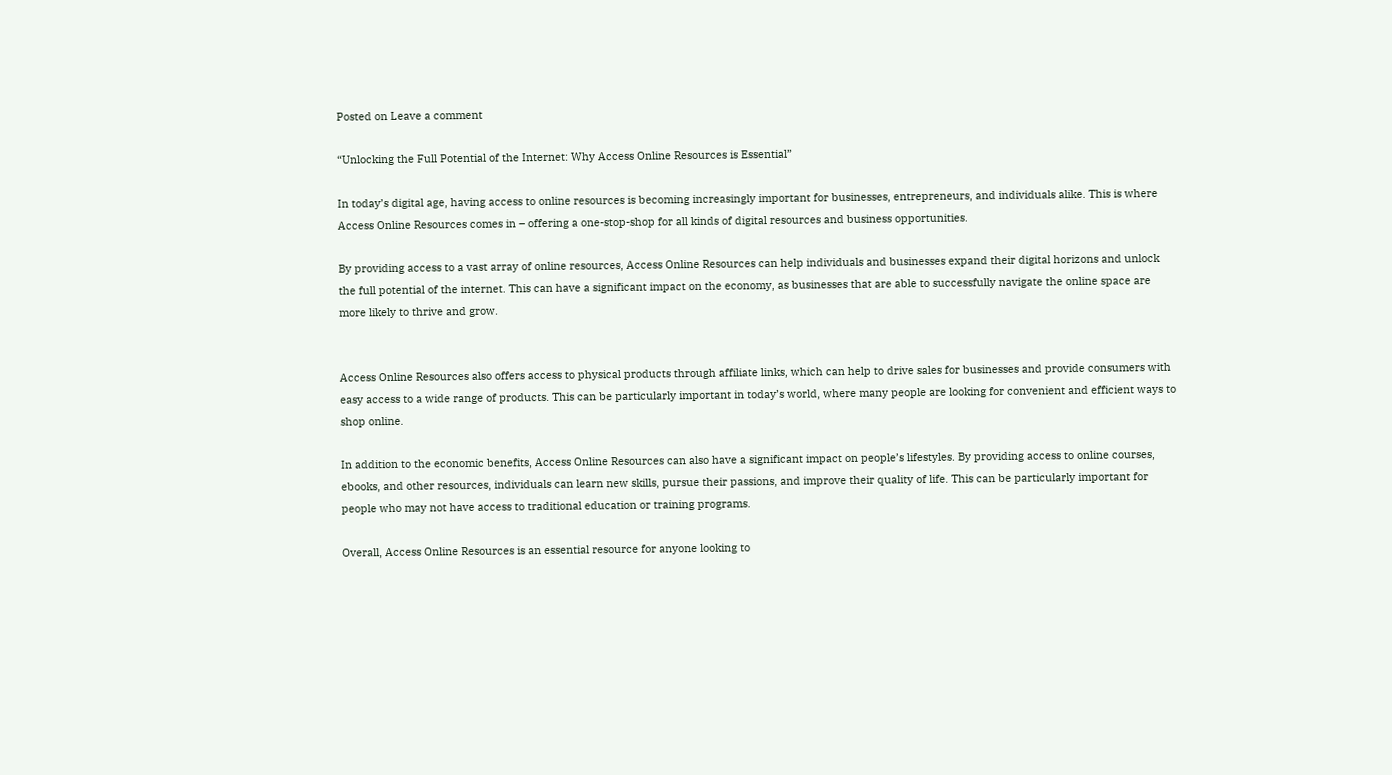Posted on Leave a comment

“Unlocking the Full Potential of the Internet: Why Access Online Resources is Essential”

In today’s digital age, having access to online resources is becoming increasingly important for businesses, entrepreneurs, and individuals alike. This is where Access Online Resources comes in – offering a one-stop-shop for all kinds of digital resources and business opportunities.

By providing access to a vast array of online resources, Access Online Resources can help individuals and businesses expand their digital horizons and unlock the full potential of the internet. This can have a significant impact on the economy, as businesses that are able to successfully navigate the online space are more likely to thrive and grow.


Access Online Resources also offers access to physical products through affiliate links, which can help to drive sales for businesses and provide consumers with easy access to a wide range of products. This can be particularly important in today’s world, where many people are looking for convenient and efficient ways to shop online.

In addition to the economic benefits, Access Online Resources can also have a significant impact on people’s lifestyles. By providing access to online courses, ebooks, and other resources, individuals can learn new skills, pursue their passions, and improve their quality of life. This can be particularly important for people who may not have access to traditional education or training programs.

Overall, Access Online Resources is an essential resource for anyone looking to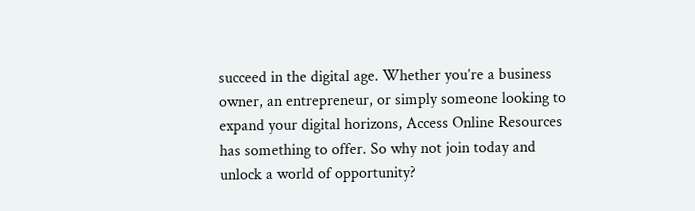succeed in the digital age. Whether you’re a business owner, an entrepreneur, or simply someone looking to expand your digital horizons, Access Online Resources has something to offer. So why not join today and unlock a world of opportunity?